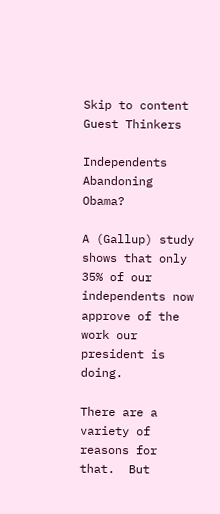Skip to content
Guest Thinkers

Independents Abandoning Obama?

A (Gallup) study shows that only 35% of our independents now approve of the work our president is doing.

There are a variety of reasons for that.  But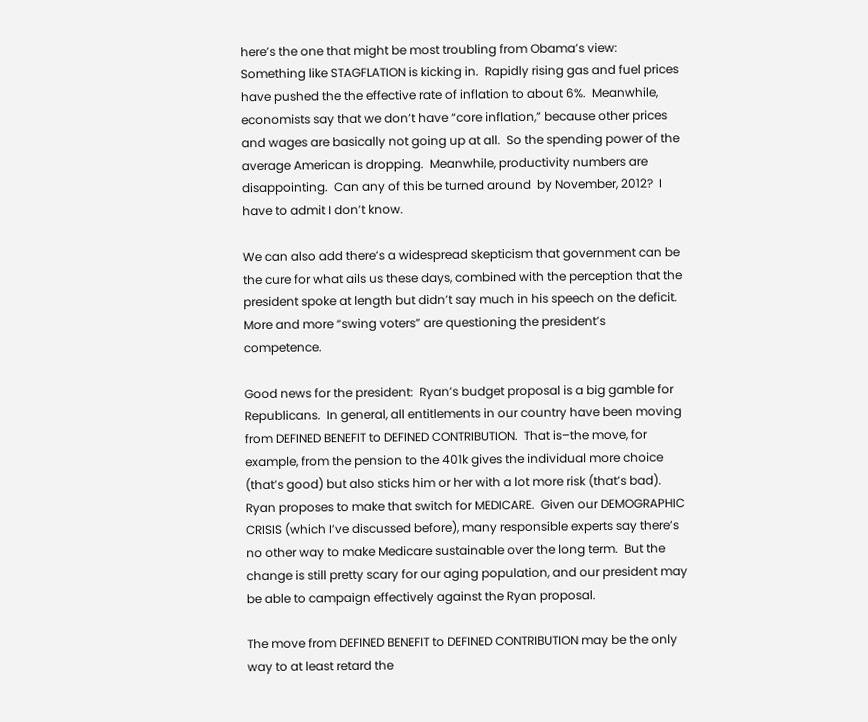here’s the one that might be most troubling from Obama’s view: Something like STAGFLATION is kicking in.  Rapidly rising gas and fuel prices have pushed the the effective rate of inflation to about 6%.  Meanwhile, economists say that we don’t have “core inflation,” because other prices and wages are basically not going up at all.  So the spending power of the average American is dropping.  Meanwhile, productivity numbers are disappointing.  Can any of this be turned around  by November, 2012?  I have to admit I don’t know.

We can also add there’s a widespread skepticism that government can be the cure for what ails us these days, combined with the perception that the president spoke at length but didn’t say much in his speech on the deficit. More and more “swing voters” are questioning the president’s competence.

Good news for the president:  Ryan’s budget proposal is a big gamble for Republicans.  In general, all entitlements in our country have been moving from DEFINED BENEFIT to DEFINED CONTRIBUTION.  That is–the move, for example, from the pension to the 401k gives the individual more choice (that’s good) but also sticks him or her with a lot more risk (that’s bad).  Ryan proposes to make that switch for MEDICARE.  Given our DEMOGRAPHIC CRISIS (which I’ve discussed before), many responsible experts say there’s no other way to make Medicare sustainable over the long term.  But the change is still pretty scary for our aging population, and our president may be able to campaign effectively against the Ryan proposal.

The move from DEFINED BENEFIT to DEFINED CONTRIBUTION may be the only way to at least retard the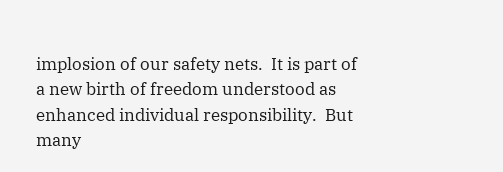implosion of our safety nets.  It is part of a new birth of freedom understood as enhanced individual responsibility.  But many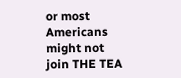or most Americans might not join THE TEA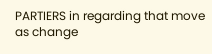PARTIERS in regarding that move as change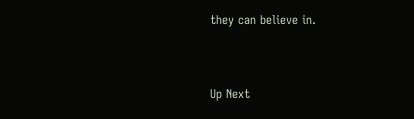they can believe in.


Up Next